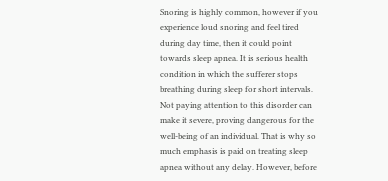Snoring is highly common, however if you experience loud snoring and feel tired during day time, then it could point towards sleep apnea. It is serious health condition in which the sufferer stops breathing during sleep for short intervals. Not paying attention to this disorder can make it severe, proving dangerous for the well-being of an individual. That is why so much emphasis is paid on treating sleep apnea without any delay. However, before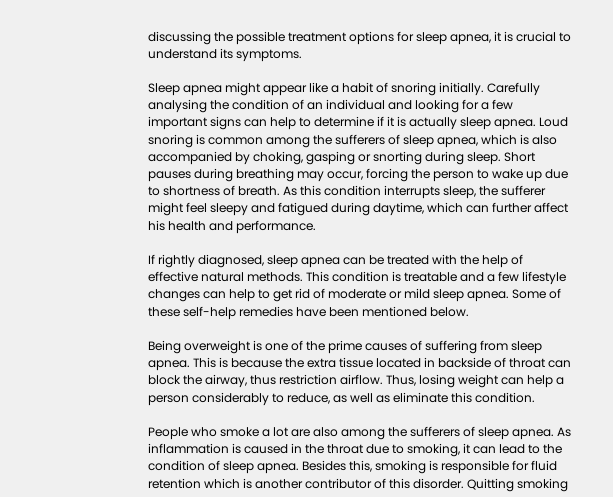discussing the possible treatment options for sleep apnea, it is crucial to understand its symptoms.

Sleep apnea might appear like a habit of snoring initially. Carefully analysing the condition of an individual and looking for a few important signs can help to determine if it is actually sleep apnea. Loud snoring is common among the sufferers of sleep apnea, which is also accompanied by choking, gasping or snorting during sleep. Short pauses during breathing may occur, forcing the person to wake up due to shortness of breath. As this condition interrupts sleep, the sufferer might feel sleepy and fatigued during daytime, which can further affect his health and performance.

If rightly diagnosed, sleep apnea can be treated with the help of effective natural methods. This condition is treatable and a few lifestyle changes can help to get rid of moderate or mild sleep apnea. Some of these self-help remedies have been mentioned below.

Being overweight is one of the prime causes of suffering from sleep apnea. This is because the extra tissue located in backside of throat can block the airway, thus restriction airflow. Thus, losing weight can help a person considerably to reduce, as well as eliminate this condition.

People who smoke a lot are also among the sufferers of sleep apnea. As inflammation is caused in the throat due to smoking, it can lead to the condition of sleep apnea. Besides this, smoking is responsible for fluid retention which is another contributor of this disorder. Quitting smoking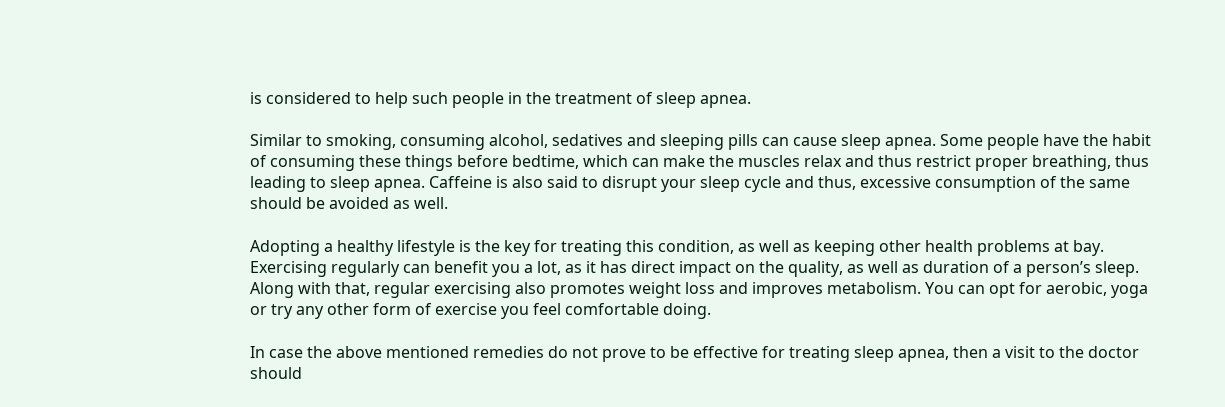is considered to help such people in the treatment of sleep apnea.

Similar to smoking, consuming alcohol, sedatives and sleeping pills can cause sleep apnea. Some people have the habit of consuming these things before bedtime, which can make the muscles relax and thus restrict proper breathing, thus leading to sleep apnea. Caffeine is also said to disrupt your sleep cycle and thus, excessive consumption of the same should be avoided as well.

Adopting a healthy lifestyle is the key for treating this condition, as well as keeping other health problems at bay. Exercising regularly can benefit you a lot, as it has direct impact on the quality, as well as duration of a person’s sleep. Along with that, regular exercising also promotes weight loss and improves metabolism. You can opt for aerobic, yoga or try any other form of exercise you feel comfortable doing.

In case the above mentioned remedies do not prove to be effective for treating sleep apnea, then a visit to the doctor should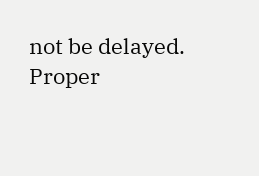not be delayed. Proper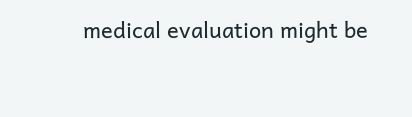medical evaluation might be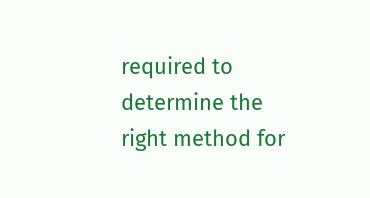required to determine the right method for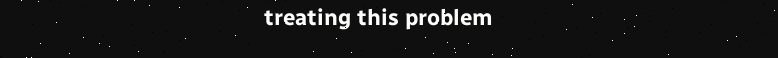treating this problem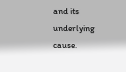and its underlying cause.